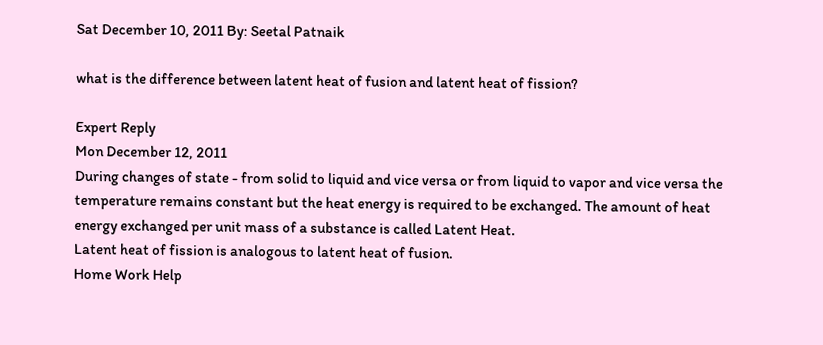Sat December 10, 2011 By: Seetal Patnaik

what is the difference between latent heat of fusion and latent heat of fission?

Expert Reply
Mon December 12, 2011
During changes of state - from solid to liquid and vice versa or from liquid to vapor and vice versa the temperature remains constant but the heat energy is required to be exchanged. The amount of heat energy exchanged per unit mass of a substance is called Latent Heat.
Latent heat of fission is analogous to latent heat of fusion.
Home Work Help